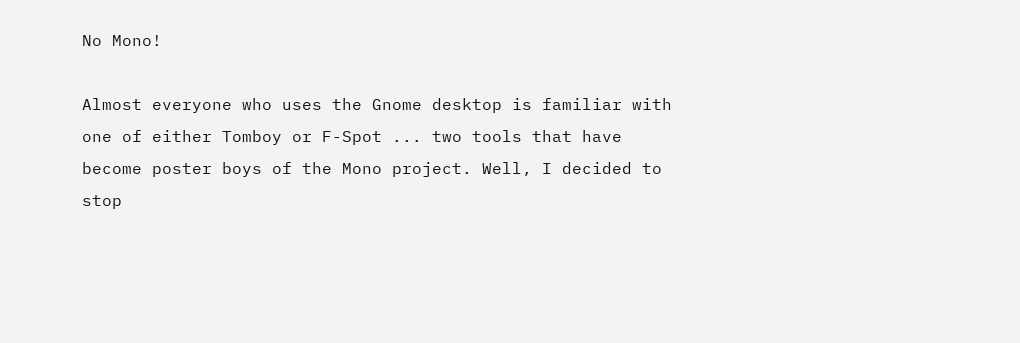No Mono!

Almost everyone who uses the Gnome desktop is familiar with one of either Tomboy or F-Spot ... two tools that have become poster boys of the Mono project. Well, I decided to stop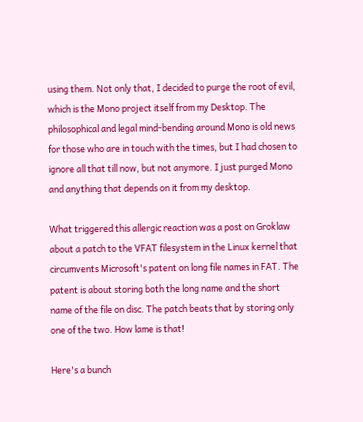using them. Not only that, I decided to purge the root of evil, which is the Mono project itself from my Desktop. The philosophical and legal mind-bending around Mono is old news for those who are in touch with the times, but I had chosen to ignore all that till now, but not anymore. I just purged Mono and anything that depends on it from my desktop.

What triggered this allergic reaction was a post on Groklaw about a patch to the VFAT filesystem in the Linux kernel that circumvents Microsoft's patent on long file names in FAT. The patent is about storing both the long name and the short name of the file on disc. The patch beats that by storing only one of the two. How lame is that!

Here's a bunch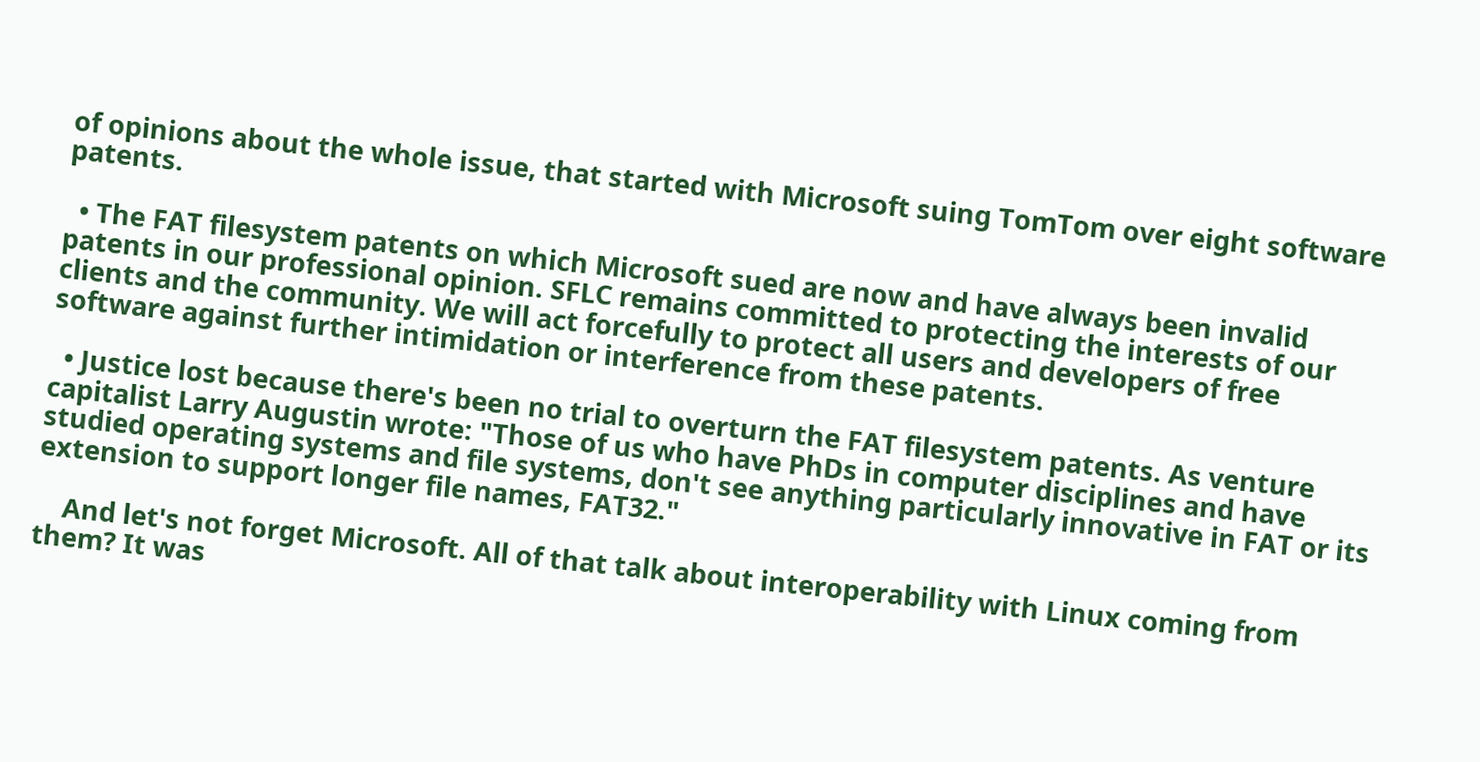of opinions about the whole issue, that started with Microsoft suing TomTom over eight software patents.

  • The FAT filesystem patents on which Microsoft sued are now and have always been invalid patents in our professional opinion. SFLC remains committed to protecting the interests of our clients and the community. We will act forcefully to protect all users and developers of free software against further intimidation or interference from these patents.

  • Justice lost because there's been no trial to overturn the FAT filesystem patents. As venture capitalist Larry Augustin wrote: "Those of us who have PhDs in computer disciplines and have studied operating systems and file systems, don't see anything particularly innovative in FAT or its extension to support longer file names, FAT32."

    And let's not forget Microsoft. All of that talk about interoperability with Linux coming from them? It was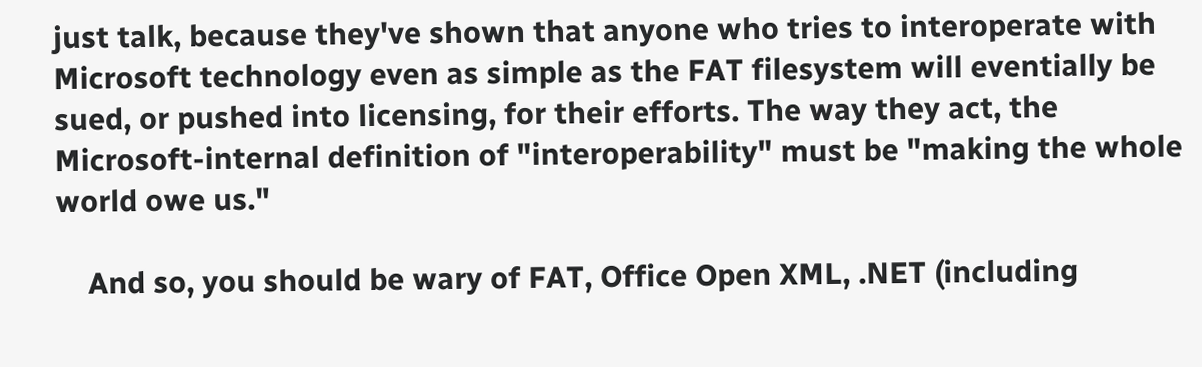just talk, because they've shown that anyone who tries to interoperate with Microsoft technology even as simple as the FAT filesystem will eventially be sued, or pushed into licensing, for their efforts. The way they act, the Microsoft-internal definition of "interoperability" must be "making the whole world owe us."

    And so, you should be wary of FAT, Office Open XML, .NET (including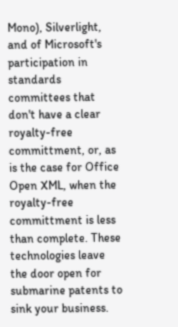Mono), Silverlight, and of Microsoft's participation in standards committees that don't have a clear royalty-free committment, or, as is the case for Office Open XML, when the royalty-free committment is less than complete. These technologies leave the door open for submarine patents to sink your business.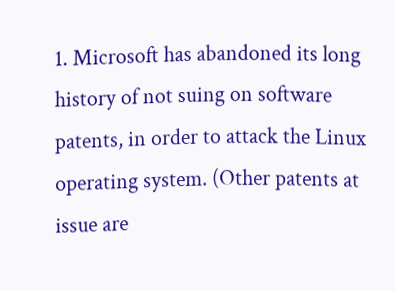1. Microsoft has abandoned its long history of not suing on software patents, in order to attack the Linux operating system. (Other patents at issue are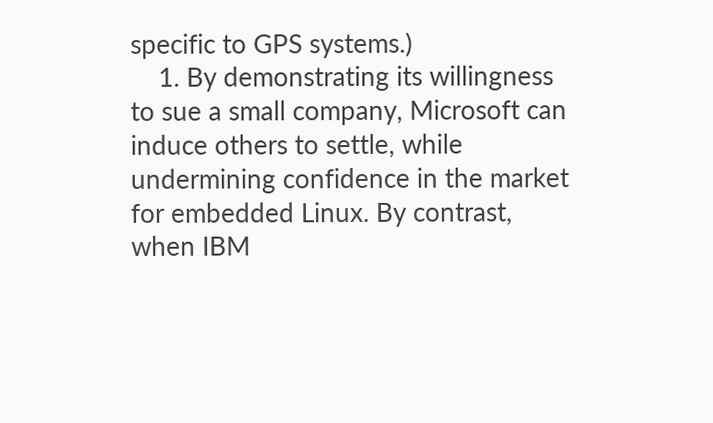specific to GPS systems.)
    1. By demonstrating its willingness to sue a small company, Microsoft can induce others to settle, while undermining confidence in the market for embedded Linux. By contrast, when IBM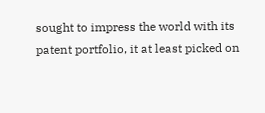sought to impress the world with its patent portfolio, it at least picked on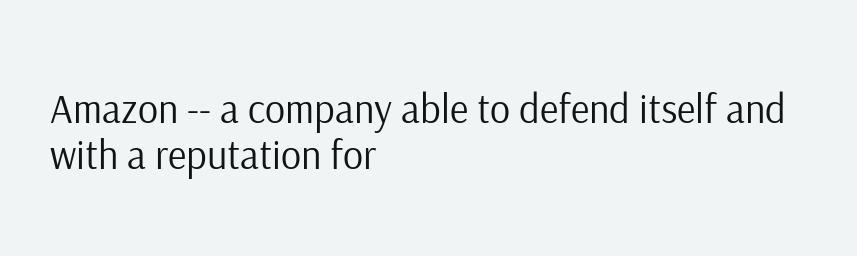Amazon -- a company able to defend itself and with a reputation for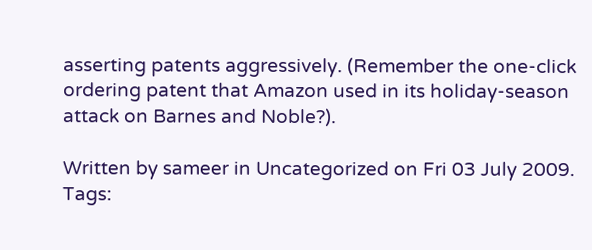asserting patents aggressively. (Remember the one-click ordering patent that Amazon used in its holiday-season attack on Barnes and Noble?).

Written by sameer in Uncategorized on Fri 03 July 2009. Tags: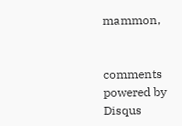mammon,


comments powered by Disqus